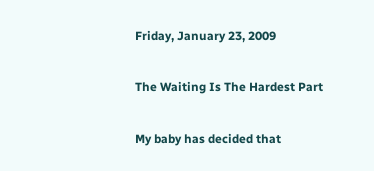Friday, January 23, 2009

The Waiting Is The Hardest Part

My baby has decided that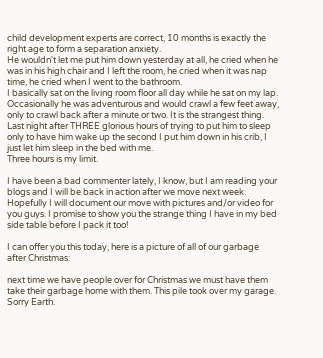child development experts are correct, 10 months is exactly the right age to form a separation anxiety.
He wouldn't let me put him down yesterday at all, he cried when he was in his high chair and I left the room, he cried when it was nap time, he cried when I went to the bathroom.
I basically sat on the living room floor all day while he sat on my lap. Occasionally he was adventurous and would crawl a few feet away, only to crawl back after a minute or two. It is the strangest thing.
Last night after THREE glorious hours of trying to put him to sleep only to have him wake up the second I put him down in his crib, I just let him sleep in the bed with me.
Three hours is my limit.

I have been a bad commenter lately, I know, but I am reading your blogs and I will be back in action after we move next week.
Hopefully I will document our move with pictures and/or video for you guys. I promise to show you the strange thing I have in my bed side table before I pack it too!

I can offer you this today, here is a picture of all of our garbage after Christmas:

next time we have people over for Christmas we must have them take their garbage home with them. This pile took over my garage.
Sorry Earth.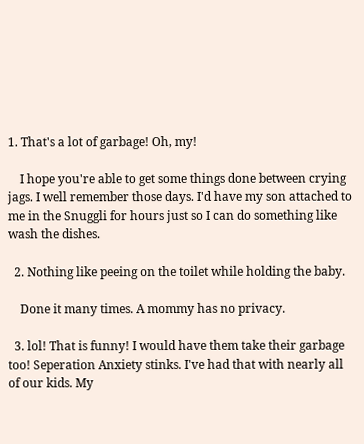1. That's a lot of garbage! Oh, my!

    I hope you're able to get some things done between crying jags. I well remember those days. I'd have my son attached to me in the Snuggli for hours just so I can do something like wash the dishes.

  2. Nothing like peeing on the toilet while holding the baby.

    Done it many times. A mommy has no privacy.

  3. lol! That is funny! I would have them take their garbage too! Seperation Anxiety stinks. I've had that with nearly all of our kids. My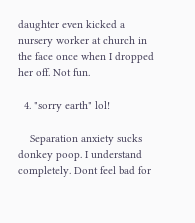daughter even kicked a nursery worker at church in the face once when I dropped her off. Not fun.

  4. "sorry earth" lol!

    Separation anxiety sucks donkey poop. I understand completely. Dont feel bad for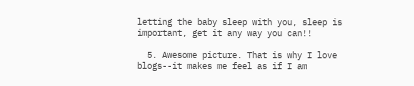letting the baby sleep with you, sleep is important, get it any way you can!!

  5. Awesome picture. That is why I love blogs--it makes me feel as if I am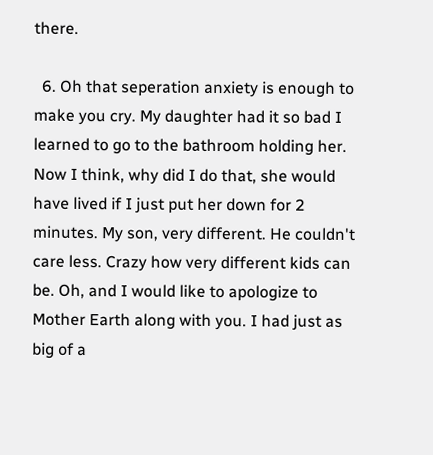there.

  6. Oh that seperation anxiety is enough to make you cry. My daughter had it so bad I learned to go to the bathroom holding her. Now I think, why did I do that, she would have lived if I just put her down for 2 minutes. My son, very different. He couldn't care less. Crazy how very different kids can be. Oh, and I would like to apologize to Mother Earth along with you. I had just as big of a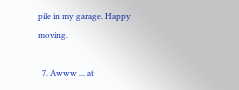pile in my garage. Happy moving.

  7. Awww ... at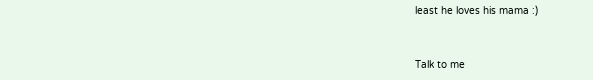least he loves his mama :)


Talk to me